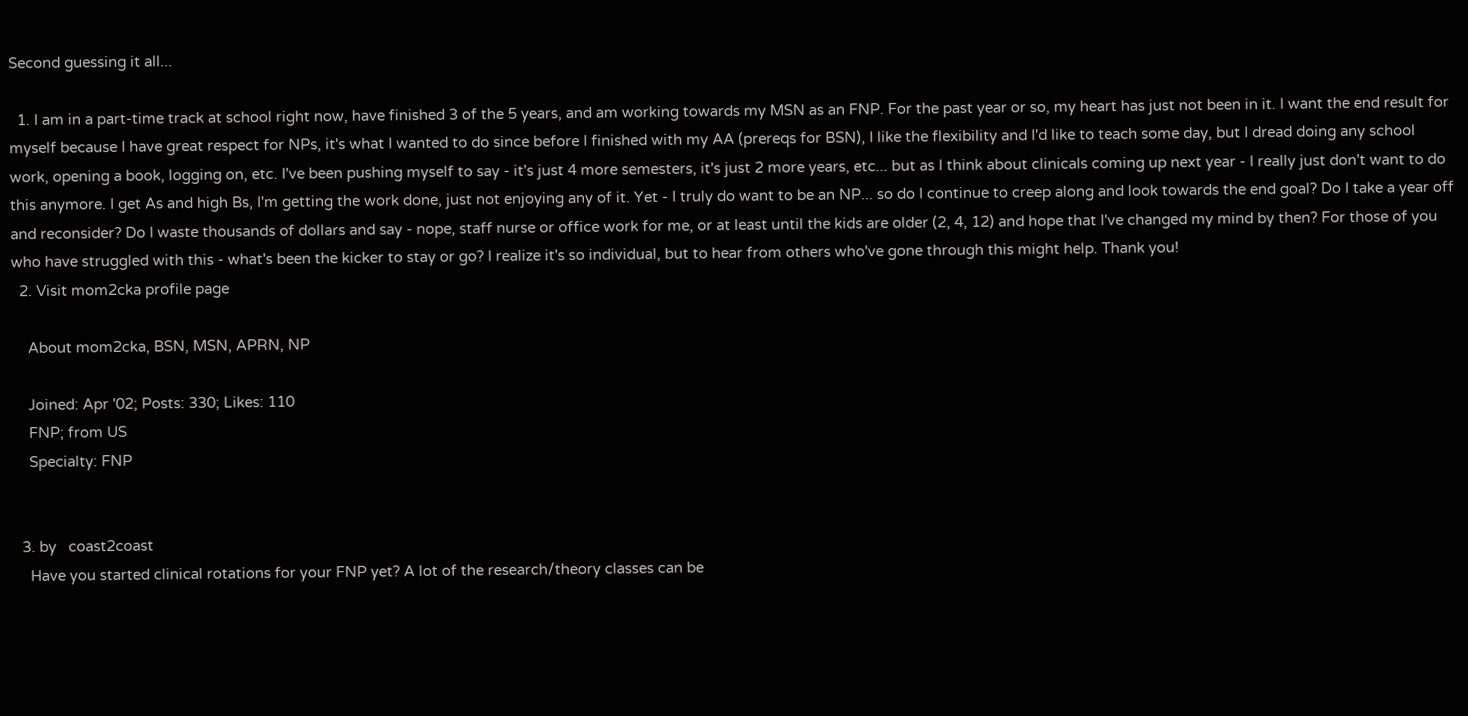Second guessing it all...

  1. I am in a part-time track at school right now, have finished 3 of the 5 years, and am working towards my MSN as an FNP. For the past year or so, my heart has just not been in it. I want the end result for myself because I have great respect for NPs, it's what I wanted to do since before I finished with my AA (prereqs for BSN), I like the flexibility and I'd like to teach some day, but I dread doing any school work, opening a book, logging on, etc. I've been pushing myself to say - it's just 4 more semesters, it's just 2 more years, etc... but as I think about clinicals coming up next year - I really just don't want to do this anymore. I get As and high Bs, I'm getting the work done, just not enjoying any of it. Yet - I truly do want to be an NP... so do I continue to creep along and look towards the end goal? Do I take a year off and reconsider? Do I waste thousands of dollars and say - nope, staff nurse or office work for me, or at least until the kids are older (2, 4, 12) and hope that I've changed my mind by then? For those of you who have struggled with this - what's been the kicker to stay or go? I realize it's so individual, but to hear from others who've gone through this might help. Thank you!
  2. Visit mom2cka profile page

    About mom2cka, BSN, MSN, APRN, NP

    Joined: Apr '02; Posts: 330; Likes: 110
    FNP; from US
    Specialty: FNP


  3. by   coast2coast
    Have you started clinical rotations for your FNP yet? A lot of the research/theory classes can be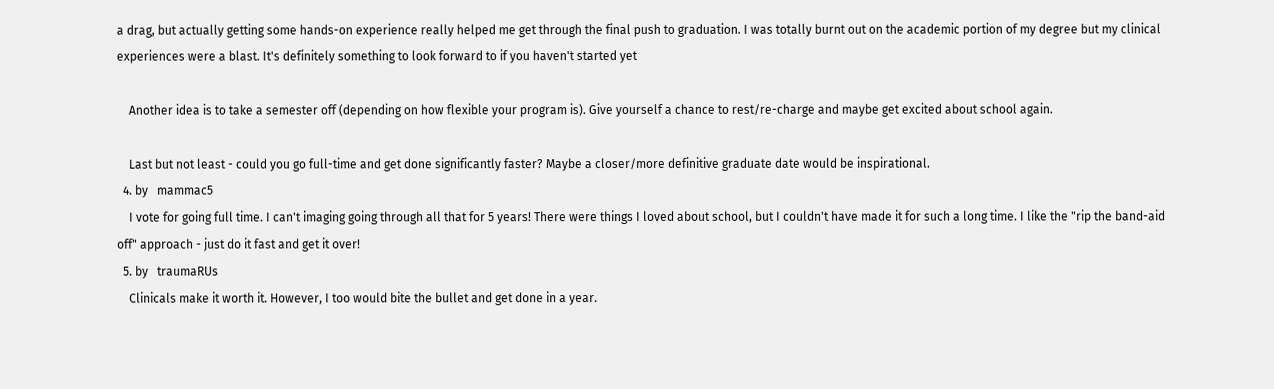a drag, but actually getting some hands-on experience really helped me get through the final push to graduation. I was totally burnt out on the academic portion of my degree but my clinical experiences were a blast. It's definitely something to look forward to if you haven't started yet

    Another idea is to take a semester off (depending on how flexible your program is). Give yourself a chance to rest/re-charge and maybe get excited about school again.

    Last but not least - could you go full-time and get done significantly faster? Maybe a closer/more definitive graduate date would be inspirational.
  4. by   mammac5
    I vote for going full time. I can't imaging going through all that for 5 years! There were things I loved about school, but I couldn't have made it for such a long time. I like the "rip the band-aid off" approach - just do it fast and get it over!
  5. by   traumaRUs
    Clinicals make it worth it. However, I too would bite the bullet and get done in a year.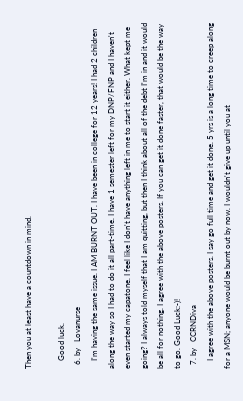Then you at least have a countdown in mind.

    Good luck.
  6. by   Lovanurse
    I'm having the same issue. I AM BURNT OUT. I have been in college for 12 years! I had 2 children along the way so I had to do it all part-time. I have 1 semester left for my DNP/FNP and I haven't even started my capatone. I feel like I don't have anything left in me to start it either. What kept me going? I always told myself that I am quitting, but then I think about all of the debt I'm in and it would be all for nothing. I agree with the above posters. If you can get it done faster, that would be the way to go. Good Luck:-)!
  7. by   CCRNDiva
    I agree with the above posters. I say go full time and get it done. 5 yrs is a long time to creep along for a MSN; anyone would be burnt out by now. I wouldn't give up until you at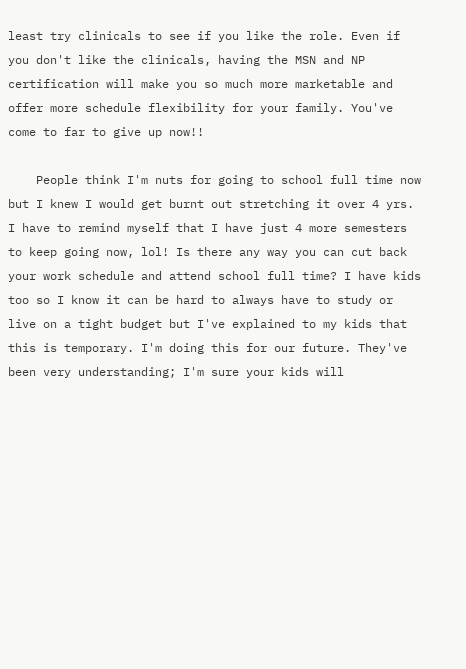least try clinicals to see if you like the role. Even if you don't like the clinicals, having the MSN and NP certification will make you so much more marketable and offer more schedule flexibility for your family. You've come to far to give up now!!

    People think I'm nuts for going to school full time now but I knew I would get burnt out stretching it over 4 yrs. I have to remind myself that I have just 4 more semesters to keep going now, lol! Is there any way you can cut back your work schedule and attend school full time? I have kids too so I know it can be hard to always have to study or live on a tight budget but I've explained to my kids that this is temporary. I'm doing this for our future. They've been very understanding; I'm sure your kids will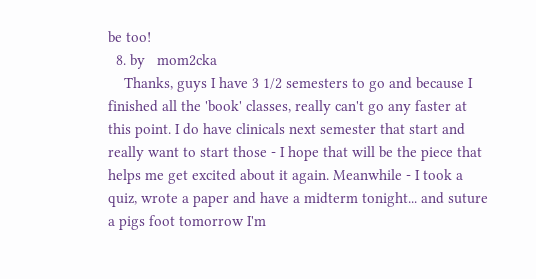be too!
  8. by   mom2cka
    Thanks, guys I have 3 1/2 semesters to go and because I finished all the 'book' classes, really can't go any faster at this point. I do have clinicals next semester that start and really want to start those - I hope that will be the piece that helps me get excited about it again. Meanwhile - I took a quiz, wrote a paper and have a midterm tonight... and suture a pigs foot tomorrow I'm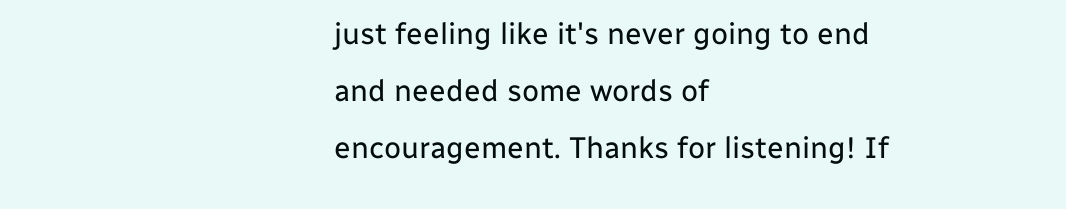just feeling like it's never going to end and needed some words of encouragement. Thanks for listening! If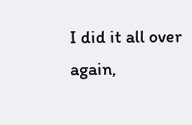I did it all over again,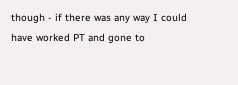though - if there was any way I could have worked PT and gone to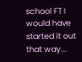school FT I would have started it out that way...